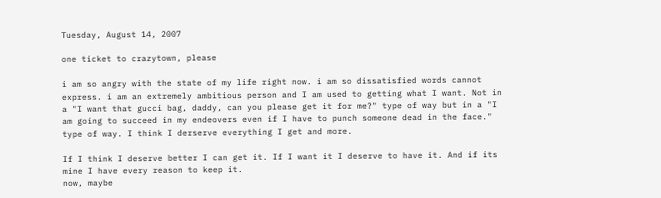Tuesday, August 14, 2007

one ticket to crazytown, please

i am so angry with the state of my life right now. i am so dissatisfied words cannot express. i am an extremely ambitious person and I am used to getting what I want. Not in a "I want that gucci bag, daddy, can you please get it for me?" type of way but in a "I am going to succeed in my endeovers even if I have to punch someone dead in the face." type of way. I think I derserve everything I get and more.

If I think I deserve better I can get it. If I want it I deserve to have it. And if its mine I have every reason to keep it.
now, maybe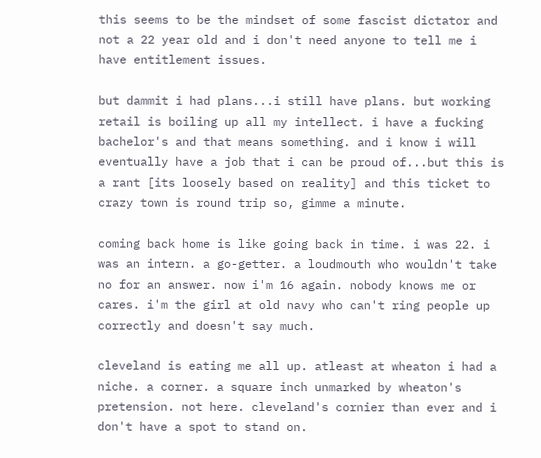this seems to be the mindset of some fascist dictator and not a 22 year old and i don't need anyone to tell me i have entitlement issues.

but dammit i had plans...i still have plans. but working retail is boiling up all my intellect. i have a fucking bachelor's and that means something. and i know i will eventually have a job that i can be proud of...but this is a rant [its loosely based on reality] and this ticket to crazy town is round trip so, gimme a minute.

coming back home is like going back in time. i was 22. i was an intern. a go-getter. a loudmouth who wouldn't take no for an answer. now i'm 16 again. nobody knows me or cares. i'm the girl at old navy who can't ring people up correctly and doesn't say much.

cleveland is eating me all up. atleast at wheaton i had a niche. a corner. a square inch unmarked by wheaton's pretension. not here. cleveland's cornier than ever and i don't have a spot to stand on.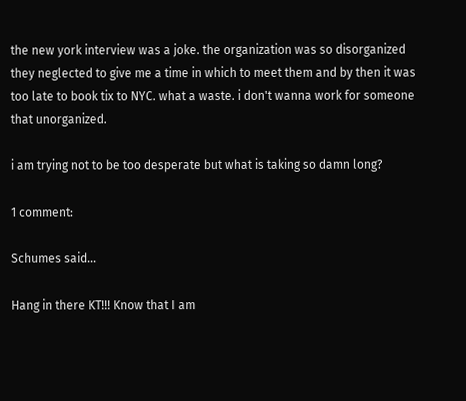the new york interview was a joke. the organization was so disorganized they neglected to give me a time in which to meet them and by then it was too late to book tix to NYC. what a waste. i don't wanna work for someone that unorganized.

i am trying not to be too desperate but what is taking so damn long?

1 comment:

Schumes said...

Hang in there KT!!! Know that I am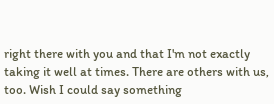right there with you and that I'm not exactly taking it well at times. There are others with us, too. Wish I could say something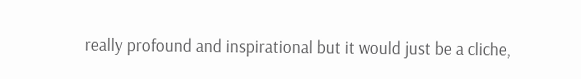really profound and inspirational but it would just be a cliche,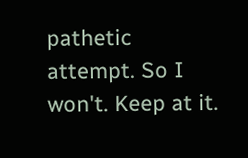pathetic attempt. So I won't. Keep at it.